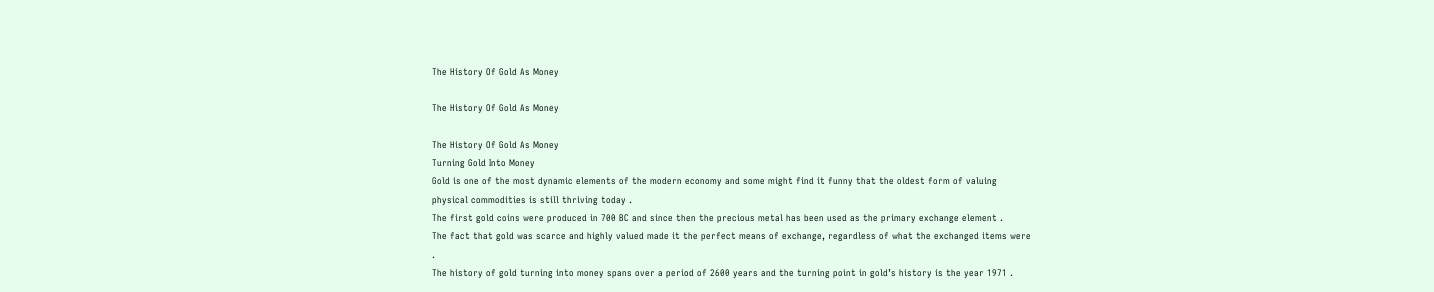The History Of Gold As Money

The History Of Gold As Money

The History Of Gold As Money
Turning Gold Into Money
Gold is one of the most dynamic elements of the modern economy and some might find it funny that the oldest form of valuing physical commodities is still thriving today .
The first gold coins were produced in 700 BC and since then the precious metal has been used as the primary exchange element .
The fact that gold was scarce and highly valued made it the perfect means of exchange, regardless of what the exchanged items were .
The history of gold turning into money spans over a period of 2600 years and the turning point in gold’s history is the year 1971 .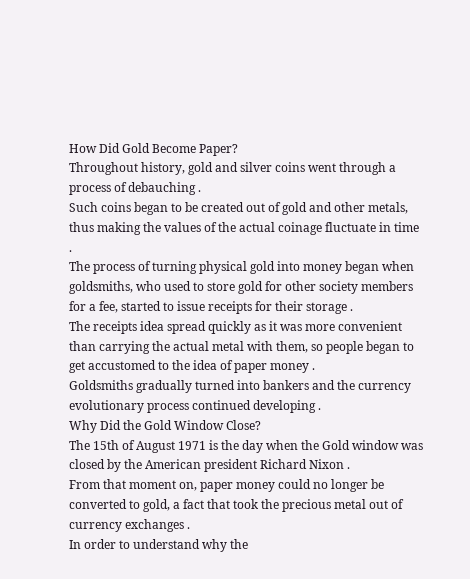How Did Gold Become Paper?
Throughout history, gold and silver coins went through a process of debauching .
Such coins began to be created out of gold and other metals, thus making the values of the actual coinage fluctuate in time .
The process of turning physical gold into money began when goldsmiths, who used to store gold for other society members for a fee, started to issue receipts for their storage .
The receipts idea spread quickly as it was more convenient than carrying the actual metal with them, so people began to get accustomed to the idea of paper money .
Goldsmiths gradually turned into bankers and the currency evolutionary process continued developing .
Why Did the Gold Window Close?
The 15th of August 1971 is the day when the Gold window was closed by the American president Richard Nixon .
From that moment on, paper money could no longer be converted to gold, a fact that took the precious metal out of currency exchanges .
In order to understand why the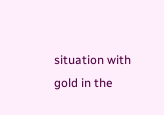situation with gold in the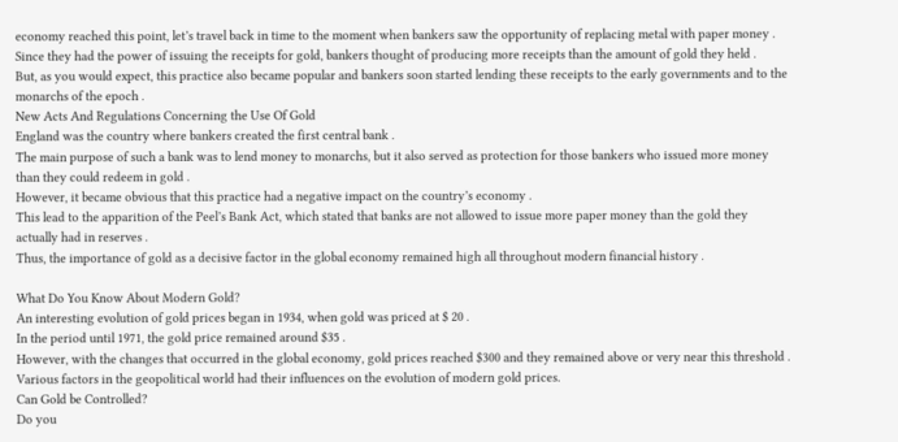economy reached this point, let’s travel back in time to the moment when bankers saw the opportunity of replacing metal with paper money .
Since they had the power of issuing the receipts for gold, bankers thought of producing more receipts than the amount of gold they held .
But, as you would expect, this practice also became popular and bankers soon started lending these receipts to the early governments and to the monarchs of the epoch .
New Acts And Regulations Concerning the Use Of Gold
England was the country where bankers created the first central bank .
The main purpose of such a bank was to lend money to monarchs, but it also served as protection for those bankers who issued more money than they could redeem in gold .
However, it became obvious that this practice had a negative impact on the country’s economy .
This lead to the apparition of the Peel’s Bank Act, which stated that banks are not allowed to issue more paper money than the gold they actually had in reserves .
Thus, the importance of gold as a decisive factor in the global economy remained high all throughout modern financial history .

What Do You Know About Modern Gold?
An interesting evolution of gold prices began in 1934, when gold was priced at $ 20 .
In the period until 1971, the gold price remained around $35 .
However, with the changes that occurred in the global economy, gold prices reached $300 and they remained above or very near this threshold .
Various factors in the geopolitical world had their influences on the evolution of modern gold prices.
Can Gold be Controlled?
Do you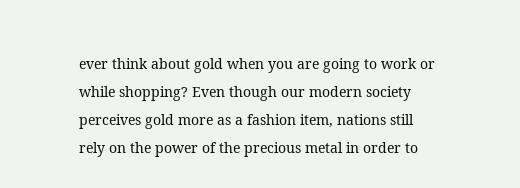ever think about gold when you are going to work or while shopping? Even though our modern society perceives gold more as a fashion item, nations still rely on the power of the precious metal in order to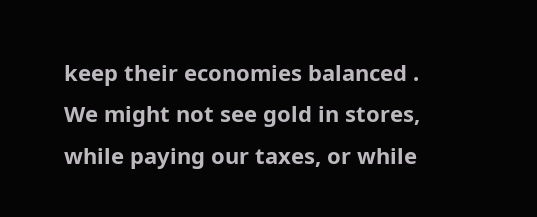keep their economies balanced .
We might not see gold in stores, while paying our taxes, or while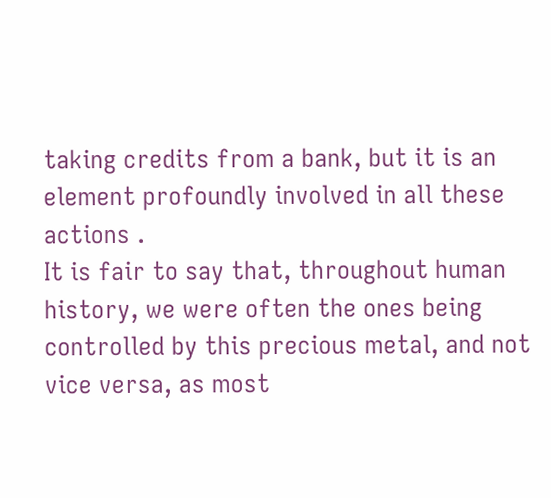taking credits from a bank, but it is an element profoundly involved in all these actions .
It is fair to say that, throughout human history, we were often the ones being controlled by this precious metal, and not vice versa, as most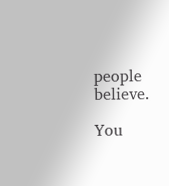people believe.

You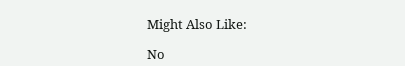Might Also Like:

No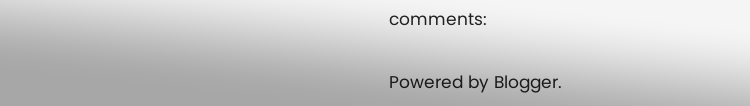comments:

Powered by Blogger.